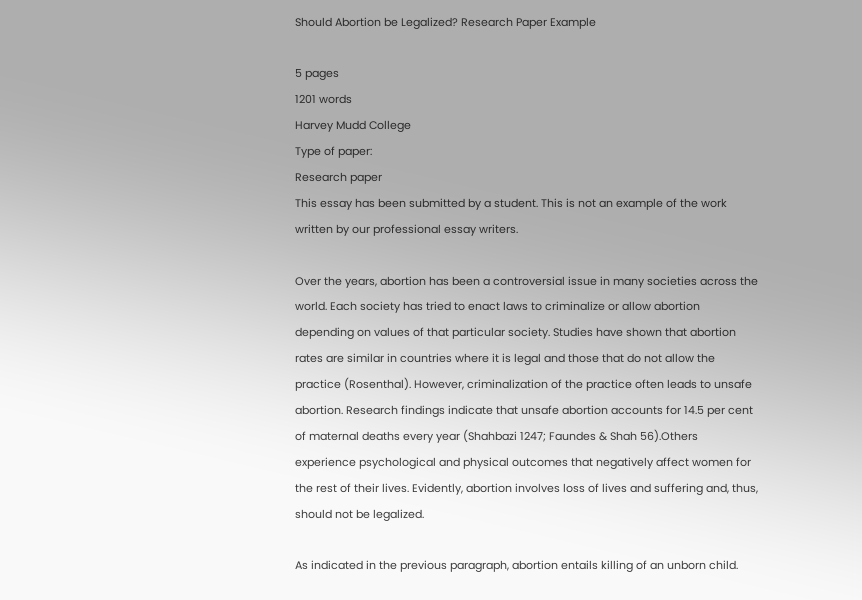Should Abortion be Legalized? Research Paper Example

5 pages
1201 words
Harvey Mudd College
Type of paper:
Research paper
This essay has been submitted by a student. This is not an example of the work written by our professional essay writers.

Over the years, abortion has been a controversial issue in many societies across the world. Each society has tried to enact laws to criminalize or allow abortion depending on values of that particular society. Studies have shown that abortion rates are similar in countries where it is legal and those that do not allow the practice (Rosenthal). However, criminalization of the practice often leads to unsafe abortion. Research findings indicate that unsafe abortion accounts for 14.5 per cent of maternal deaths every year (Shahbazi 1247; Faundes & Shah 56).Others experience psychological and physical outcomes that negatively affect women for the rest of their lives. Evidently, abortion involves loss of lives and suffering and, thus, should not be legalized.

As indicated in the previous paragraph, abortion entails killing of an unborn child.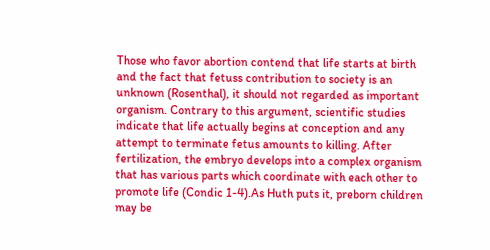Those who favor abortion contend that life starts at birth and the fact that fetuss contribution to society is an unknown (Rosenthal), it should not regarded as important organism. Contrary to this argument, scientific studies indicate that life actually begins at conception and any attempt to terminate fetus amounts to killing. After fertilization, the embryo develops into a complex organism that has various parts which coordinate with each other to promote life (Condic 1-4).As Huth puts it, preborn children may be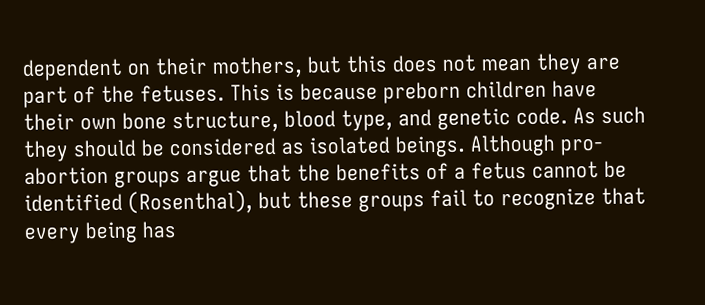dependent on their mothers, but this does not mean they are part of the fetuses. This is because preborn children have their own bone structure, blood type, and genetic code. As such they should be considered as isolated beings. Although pro-abortion groups argue that the benefits of a fetus cannot be identified (Rosenthal), but these groups fail to recognize that every being has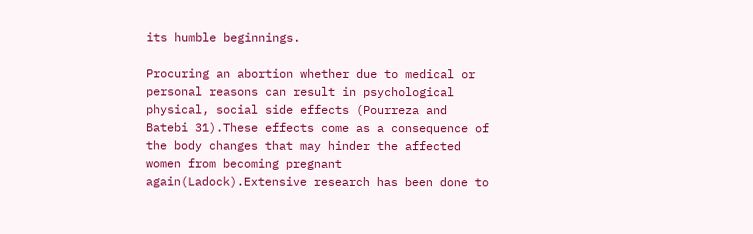its humble beginnings.

Procuring an abortion whether due to medical or personal reasons can result in psychological physical, social side effects (Pourreza and Batebi 31).These effects come as a consequence of the body changes that may hinder the affected women from becoming pregnant again(Ladock).Extensive research has been done to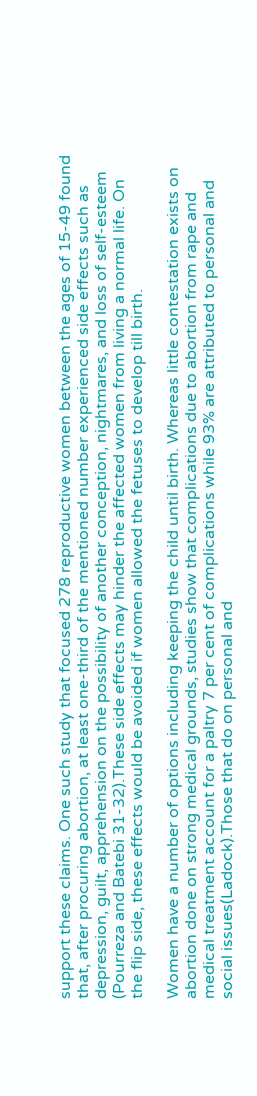support these claims. One such study that focused 278 reproductive women between the ages of 15-49 found that, after procuring abortion, at least one-third of the mentioned number experienced side effects such as depression, guilt, apprehension on the possibility of another conception, nightmares, and loss of self-esteem (Pourreza and Batebi 31-32).These side effects may hinder the affected women from living a normal life. On the flip side, these effects would be avoided if women allowed the fetuses to develop till birth.

Women have a number of options including keeping the child until birth. Whereas little contestation exists on abortion done on strong medical grounds, studies show that complications due to abortion from rape and medical treatment account for a paltry 7 per cent of complications while 93% are attributed to personal and social issues(Ladock).Those that do on personal and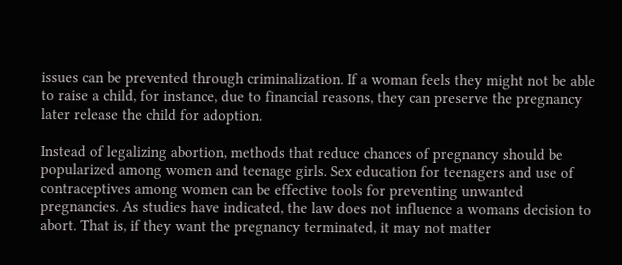issues can be prevented through criminalization. If a woman feels they might not be able to raise a child, for instance, due to financial reasons, they can preserve the pregnancy later release the child for adoption.

Instead of legalizing abortion, methods that reduce chances of pregnancy should be popularized among women and teenage girls. Sex education for teenagers and use of contraceptives among women can be effective tools for preventing unwanted pregnancies. As studies have indicated, the law does not influence a womans decision to abort. That is, if they want the pregnancy terminated, it may not matter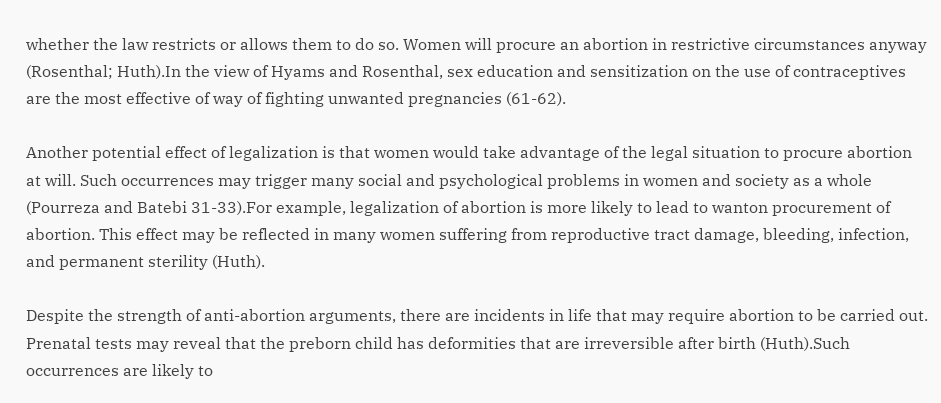whether the law restricts or allows them to do so. Women will procure an abortion in restrictive circumstances anyway (Rosenthal; Huth).In the view of Hyams and Rosenthal, sex education and sensitization on the use of contraceptives are the most effective of way of fighting unwanted pregnancies (61-62).

Another potential effect of legalization is that women would take advantage of the legal situation to procure abortion at will. Such occurrences may trigger many social and psychological problems in women and society as a whole (Pourreza and Batebi 31-33).For example, legalization of abortion is more likely to lead to wanton procurement of abortion. This effect may be reflected in many women suffering from reproductive tract damage, bleeding, infection, and permanent sterility (Huth).

Despite the strength of anti-abortion arguments, there are incidents in life that may require abortion to be carried out. Prenatal tests may reveal that the preborn child has deformities that are irreversible after birth (Huth).Such occurrences are likely to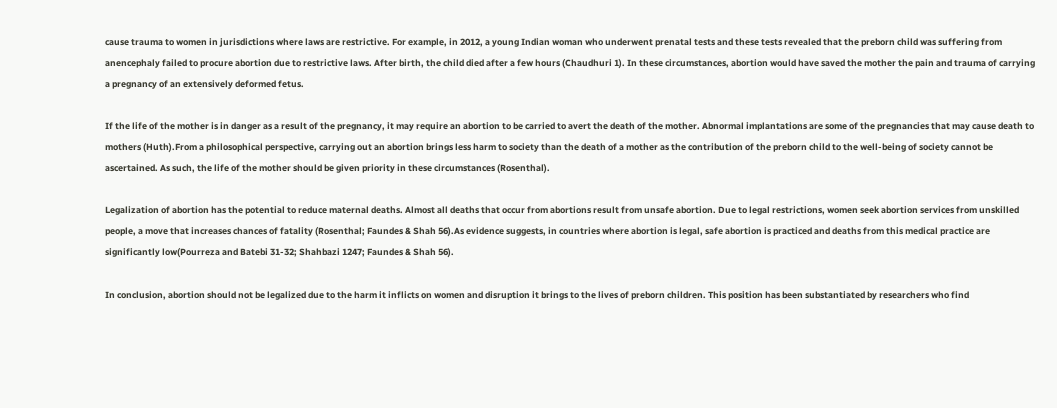cause trauma to women in jurisdictions where laws are restrictive. For example, in 2012, a young Indian woman who underwent prenatal tests and these tests revealed that the preborn child was suffering from anencephaly failed to procure abortion due to restrictive laws. After birth, the child died after a few hours (Chaudhuri 1). In these circumstances, abortion would have saved the mother the pain and trauma of carrying a pregnancy of an extensively deformed fetus.

If the life of the mother is in danger as a result of the pregnancy, it may require an abortion to be carried to avert the death of the mother. Abnormal implantations are some of the pregnancies that may cause death to mothers (Huth).From a philosophical perspective, carrying out an abortion brings less harm to society than the death of a mother as the contribution of the preborn child to the well-being of society cannot be ascertained. As such, the life of the mother should be given priority in these circumstances (Rosenthal).

Legalization of abortion has the potential to reduce maternal deaths. Almost all deaths that occur from abortions result from unsafe abortion. Due to legal restrictions, women seek abortion services from unskilled people, a move that increases chances of fatality (Rosenthal; Faundes & Shah 56).As evidence suggests, in countries where abortion is legal, safe abortion is practiced and deaths from this medical practice are significantly low(Pourreza and Batebi 31-32; Shahbazi 1247; Faundes & Shah 56).

In conclusion, abortion should not be legalized due to the harm it inflicts on women and disruption it brings to the lives of preborn children. This position has been substantiated by researchers who find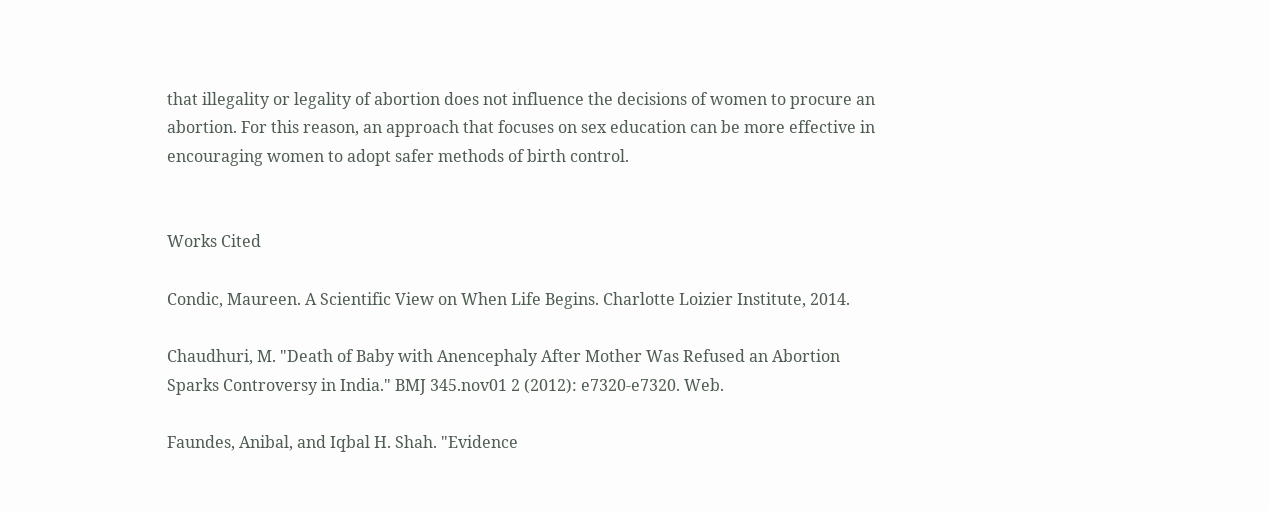that illegality or legality of abortion does not influence the decisions of women to procure an abortion. For this reason, an approach that focuses on sex education can be more effective in encouraging women to adopt safer methods of birth control.


Works Cited

Condic, Maureen. A Scientific View on When Life Begins. Charlotte Loizier Institute, 2014.

Chaudhuri, M. "Death of Baby with Anencephaly After Mother Was Refused an Abortion Sparks Controversy in India." BMJ 345.nov01 2 (2012): e7320-e7320. Web.

Faundes, Anibal, and Iqbal H. Shah. "Evidence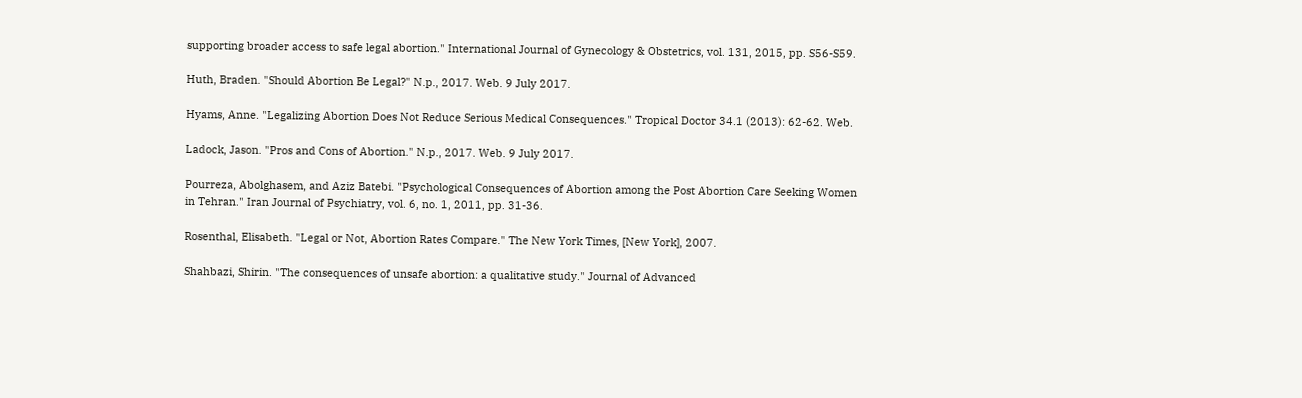supporting broader access to safe legal abortion." International Journal of Gynecology & Obstetrics, vol. 131, 2015, pp. S56-S59.

Huth, Braden. "Should Abortion Be Legal?" N.p., 2017. Web. 9 July 2017.

Hyams, Anne. "Legalizing Abortion Does Not Reduce Serious Medical Consequences." Tropical Doctor 34.1 (2013): 62-62. Web.

Ladock, Jason. "Pros and Cons of Abortion." N.p., 2017. Web. 9 July 2017.

Pourreza, Abolghasem, and Aziz Batebi. "Psychological Consequences of Abortion among the Post Abortion Care Seeking Women in Tehran." Iran Journal of Psychiatry, vol. 6, no. 1, 2011, pp. 31-36.

Rosenthal, Elisabeth. "Legal or Not, Abortion Rates Compare." The New York Times, [New York], 2007.

Shahbazi, Shirin. "The consequences of unsafe abortion: a qualitative study." Journal of Advanced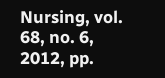Nursing, vol. 68, no. 6, 2012, pp.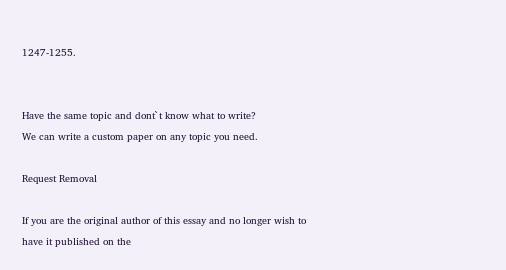1247-1255.


Have the same topic and dont`t know what to write?
We can write a custom paper on any topic you need.

Request Removal

If you are the original author of this essay and no longer wish to have it published on the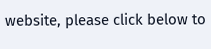website, please click below to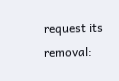request its removal: